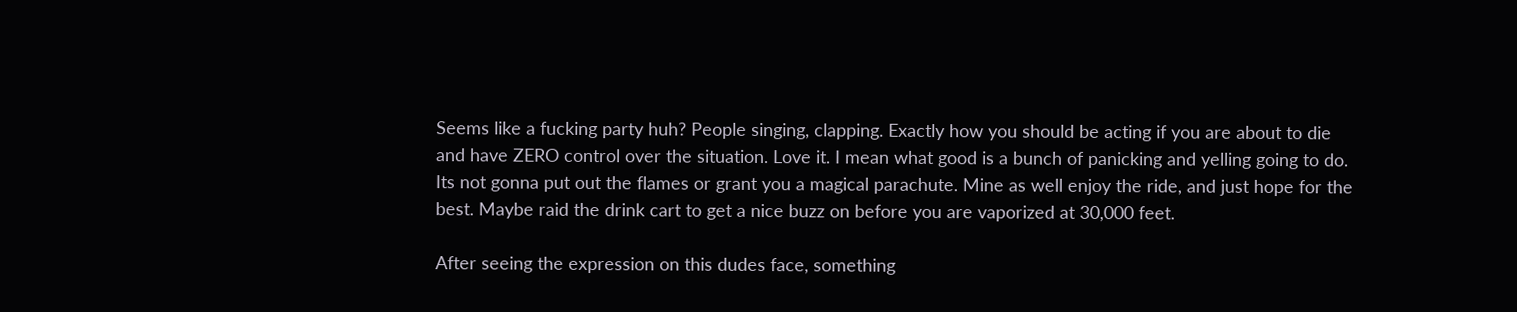Seems like a fucking party huh? People singing, clapping. Exactly how you should be acting if you are about to die and have ZERO control over the situation. Love it. I mean what good is a bunch of panicking and yelling going to do. Its not gonna put out the flames or grant you a magical parachute. Mine as well enjoy the ride, and just hope for the best. Maybe raid the drink cart to get a nice buzz on before you are vaporized at 30,000 feet.

After seeing the expression on this dudes face, something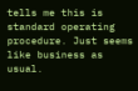tells me this is standard operating procedure. Just seems like business as usual.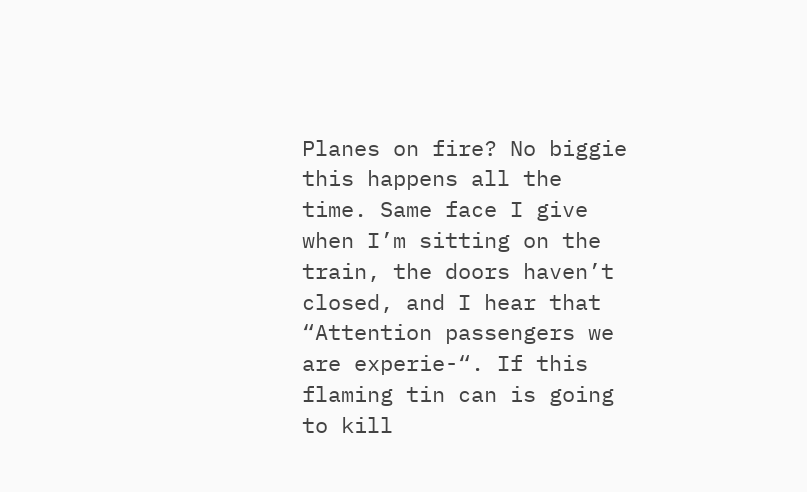Planes on fire? No biggie this happens all the time. Same face I give when I’m sitting on the train, the doors haven’t closed, and I hear that “Attention passengers we are experie-“. If this flaming tin can is going to kill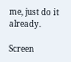me, just do it already.

Screen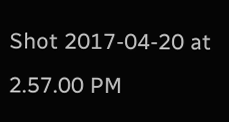Shot 2017-04-20 at 2.57.00 PM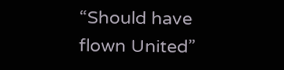“Should have flown United”